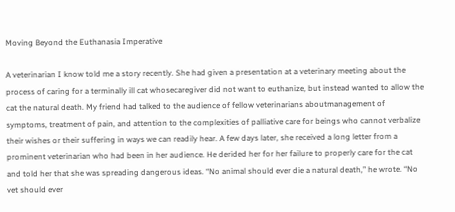Moving Beyond the Euthanasia Imperative

A veterinarian I know told me a story recently. She had given a presentation at a veterinary meeting about the process of caring for a terminally ill cat whosecaregiver did not want to euthanize, but instead wanted to allow the cat the natural death. My friend had talked to the audience of fellow veterinarians aboutmanagement of symptoms, treatment of pain, and attention to the complexities of palliative care for beings who cannot verbalize their wishes or their suffering in ways we can readily hear. A few days later, she received a long letter from a prominent veterinarian who had been in her audience. He derided her for her failure to properly care for the cat and told her that she was spreading dangerous ideas. “No animal should ever die a natural death,” he wrote. “No vet should ever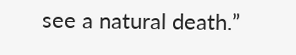see a natural death.”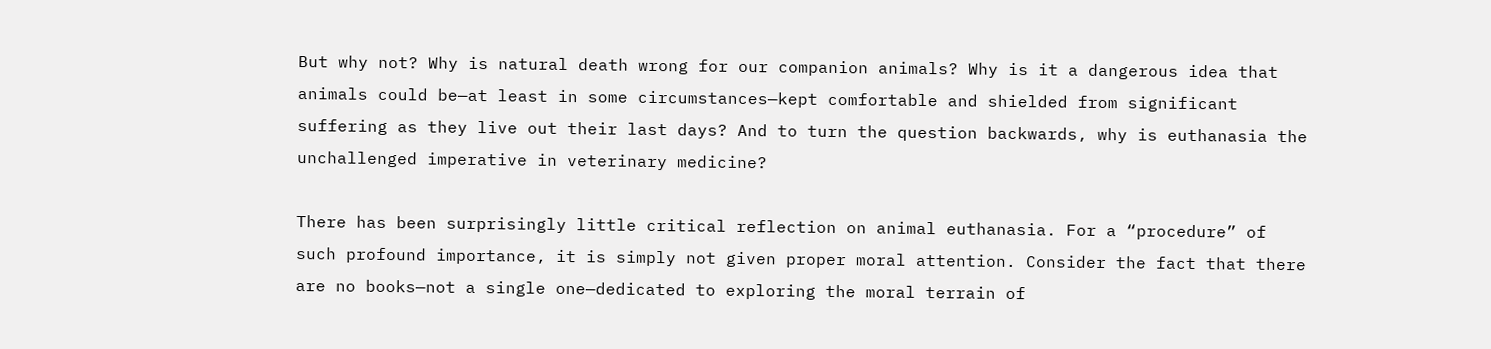But why not? Why is natural death wrong for our companion animals? Why is it a dangerous idea that animals could be—at least in some circumstances—kept comfortable and shielded from significant suffering as they live out their last days? And to turn the question backwards, why is euthanasia the unchallenged imperative in veterinary medicine?

There has been surprisingly little critical reflection on animal euthanasia. For a “procedure” of such profound importance, it is simply not given proper moral attention. Consider the fact that there are no books—not a single one—dedicated to exploring the moral terrain of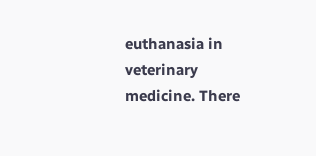euthanasia in veterinary medicine. There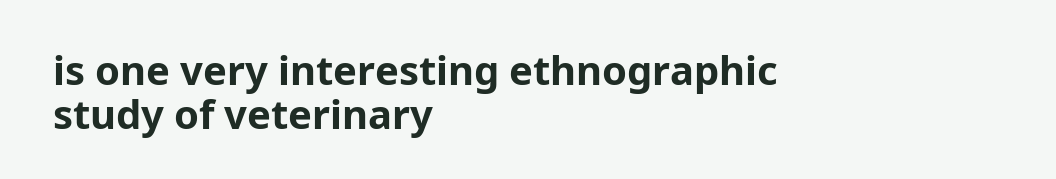is one very interesting ethnographic study of veterinary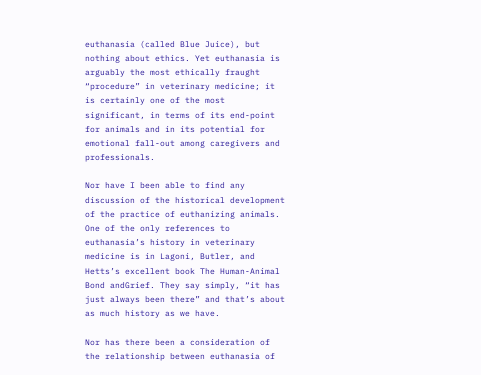euthanasia (called Blue Juice), but nothing about ethics. Yet euthanasia is arguably the most ethically fraught “procedure” in veterinary medicine; it is certainly one of the most significant, in terms of its end-point for animals and in its potential for emotional fall-out among caregivers and professionals.

Nor have I been able to find any discussion of the historical development of the practice of euthanizing animals. One of the only references to euthanasia’s history in veterinary medicine is in Lagoni, Butler, and Hetts’s excellent book The Human-Animal Bond andGrief. They say simply, “it has just always been there” and that’s about as much history as we have.

Nor has there been a consideration of the relationship between euthanasia of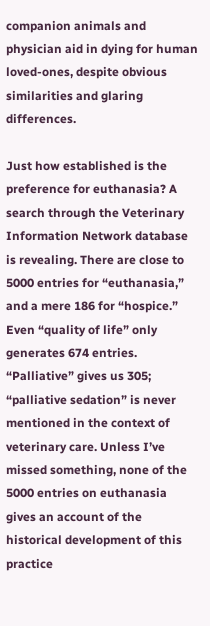companion animals and physician aid in dying for human loved-ones, despite obvious similarities and glaring differences.

Just how established is the preference for euthanasia? A search through the Veterinary Information Network database is revealing. There are close to 5000 entries for “euthanasia,” and a mere 186 for “hospice.” Even “quality of life” only generates 674 entries. “Palliative” gives us 305; “palliative sedation” is never mentioned in the context of veterinary care. Unless I’ve missed something, none of the 5000 entries on euthanasia gives an account of the historical development of this practice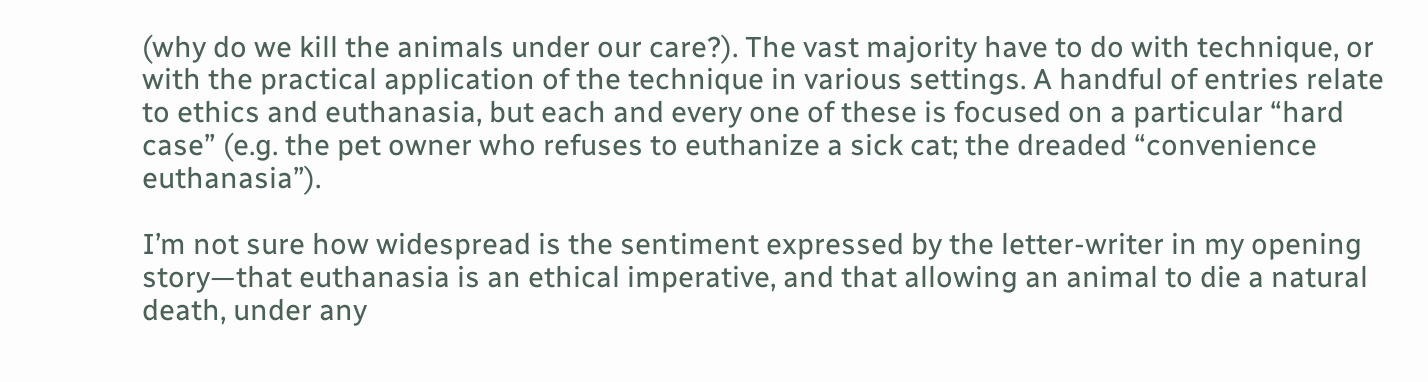(why do we kill the animals under our care?). The vast majority have to do with technique, or with the practical application of the technique in various settings. A handful of entries relate to ethics and euthanasia, but each and every one of these is focused on a particular “hard case” (e.g. the pet owner who refuses to euthanize a sick cat; the dreaded “convenience euthanasia”).

I’m not sure how widespread is the sentiment expressed by the letter-writer in my opening story—that euthanasia is an ethical imperative, and that allowing an animal to die a natural death, under any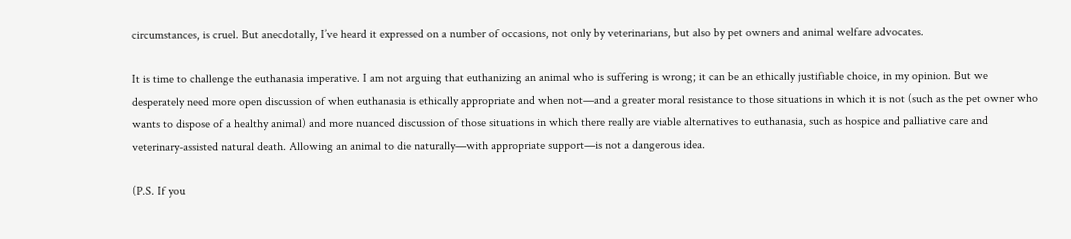circumstances, is cruel. But anecdotally, I’ve heard it expressed on a number of occasions, not only by veterinarians, but also by pet owners and animal welfare advocates.

It is time to challenge the euthanasia imperative. I am not arguing that euthanizing an animal who is suffering is wrong; it can be an ethically justifiable choice, in my opinion. But we desperately need more open discussion of when euthanasia is ethically appropriate and when not—and a greater moral resistance to those situations in which it is not (such as the pet owner who wants to dispose of a healthy animal) and more nuanced discussion of those situations in which there really are viable alternatives to euthanasia, such as hospice and palliative care and veterinary-assisted natural death. Allowing an animal to die naturally—with appropriate support—is not a dangerous idea.

(P.S. If you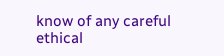know of any careful ethical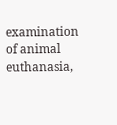examination of animal euthanasia,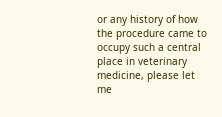or any history of how the procedure came to occupy such a central place in veterinary medicine, please let me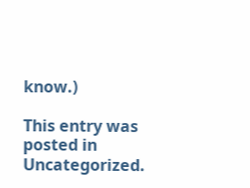know.)

This entry was posted in Uncategorized.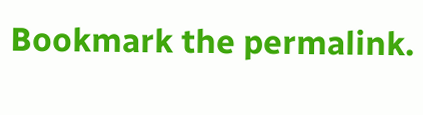Bookmark the permalink.